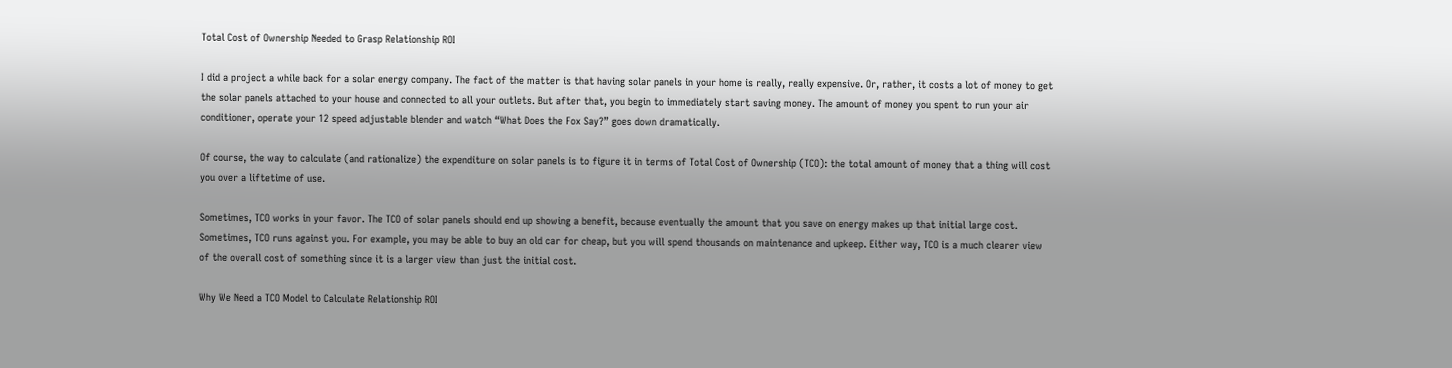Total Cost of Ownership Needed to Grasp Relationship ROI

I did a project a while back for a solar energy company. The fact of the matter is that having solar panels in your home is really, really expensive. Or, rather, it costs a lot of money to get the solar panels attached to your house and connected to all your outlets. But after that, you begin to immediately start saving money. The amount of money you spent to run your air conditioner, operate your 12 speed adjustable blender and watch “What Does the Fox Say?” goes down dramatically.

Of course, the way to calculate (and rationalize) the expenditure on solar panels is to figure it in terms of Total Cost of Ownership (TCO): the total amount of money that a thing will cost you over a liftetime of use.

Sometimes, TCO works in your favor. The TCO of solar panels should end up showing a benefit, because eventually the amount that you save on energy makes up that initial large cost. Sometimes, TCO runs against you. For example, you may be able to buy an old car for cheap, but you will spend thousands on maintenance and upkeep. Either way, TCO is a much clearer view of the overall cost of something since it is a larger view than just the initial cost.

Why We Need a TCO Model to Calculate Relationship ROI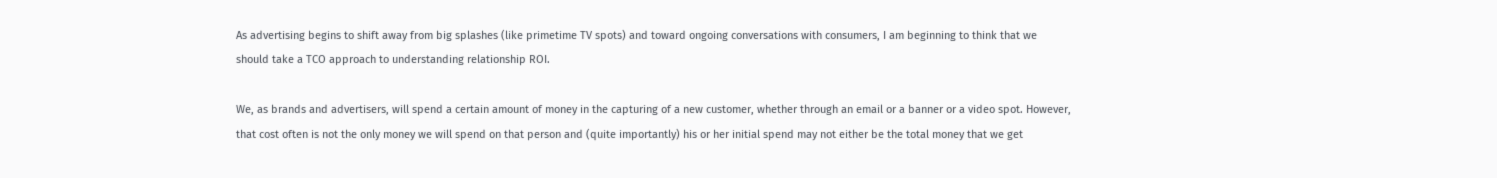As advertising begins to shift away from big splashes (like primetime TV spots) and toward ongoing conversations with consumers, I am beginning to think that we should take a TCO approach to understanding relationship ROI.

We, as brands and advertisers, will spend a certain amount of money in the capturing of a new customer, whether through an email or a banner or a video spot. However, that cost often is not the only money we will spend on that person and (quite importantly) his or her initial spend may not either be the total money that we get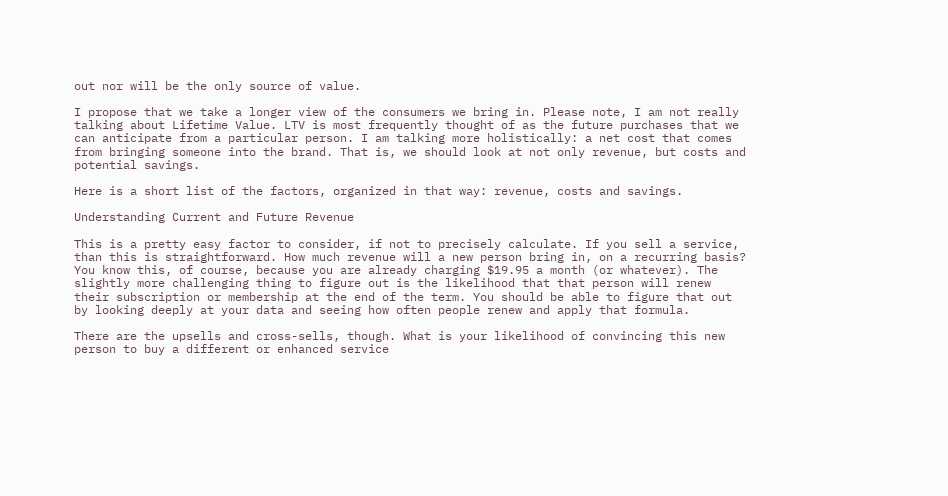out nor will be the only source of value.

I propose that we take a longer view of the consumers we bring in. Please note, I am not really talking about Lifetime Value. LTV is most frequently thought of as the future purchases that we can anticipate from a particular person. I am talking more holistically: a net cost that comes from bringing someone into the brand. That is, we should look at not only revenue, but costs and potential savings.

Here is a short list of the factors, organized in that way: revenue, costs and savings.

Understanding Current and Future Revenue

This is a pretty easy factor to consider, if not to precisely calculate. If you sell a service, than this is straightforward. How much revenue will a new person bring in, on a recurring basis? You know this, of course, because you are already charging $19.95 a month (or whatever). The slightly more challenging thing to figure out is the likelihood that that person will renew their subscription or membership at the end of the term. You should be able to figure that out by looking deeply at your data and seeing how often people renew and apply that formula.

There are the upsells and cross-sells, though. What is your likelihood of convincing this new person to buy a different or enhanced service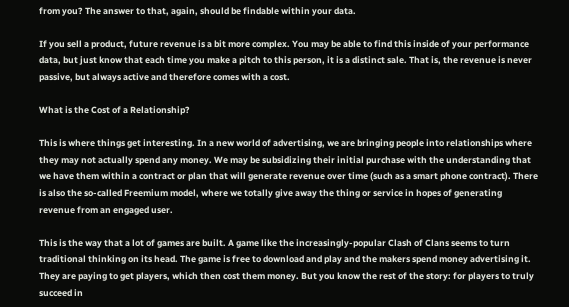from you? The answer to that, again, should be findable within your data.

If you sell a product, future revenue is a bit more complex. You may be able to find this inside of your performance data, but just know that each time you make a pitch to this person, it is a distinct sale. That is, the revenue is never passive, but always active and therefore comes with a cost.

What is the Cost of a Relationship?

This is where things get interesting. In a new world of advertising, we are bringing people into relationships where they may not actually spend any money. We may be subsidizing their initial purchase with the understanding that we have them within a contract or plan that will generate revenue over time (such as a smart phone contract). There is also the so-called Freemium model, where we totally give away the thing or service in hopes of generating revenue from an engaged user.

This is the way that a lot of games are built. A game like the increasingly-popular Clash of Clans seems to turn traditional thinking on its head. The game is free to download and play and the makers spend money advertising it. They are paying to get players, which then cost them money. But you know the rest of the story: for players to truly succeed in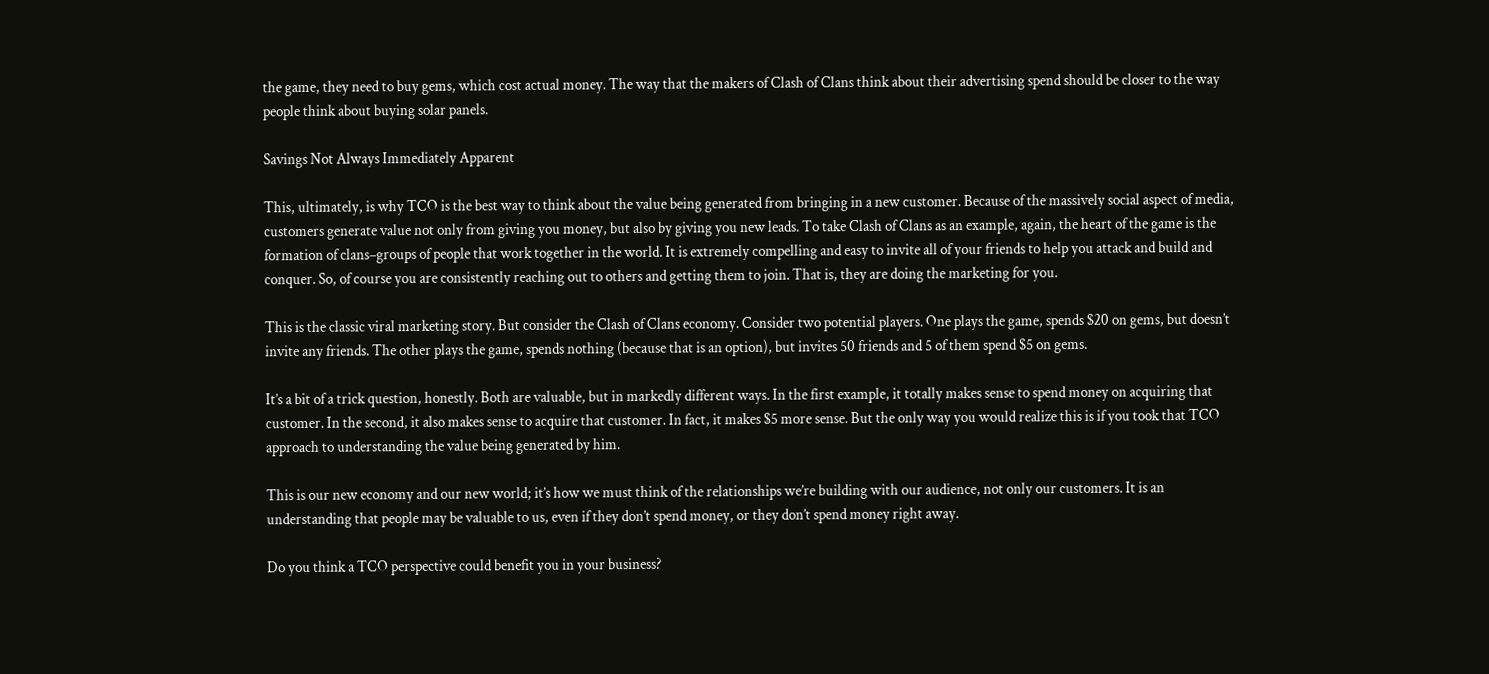the game, they need to buy gems, which cost actual money. The way that the makers of Clash of Clans think about their advertising spend should be closer to the way people think about buying solar panels.

Savings Not Always Immediately Apparent

This, ultimately, is why TCO is the best way to think about the value being generated from bringing in a new customer. Because of the massively social aspect of media, customers generate value not only from giving you money, but also by giving you new leads. To take Clash of Clans as an example, again, the heart of the game is the formation of clans–groups of people that work together in the world. It is extremely compelling and easy to invite all of your friends to help you attack and build and conquer. So, of course you are consistently reaching out to others and getting them to join. That is, they are doing the marketing for you.

This is the classic viral marketing story. But consider the Clash of Clans economy. Consider two potential players. One plays the game, spends $20 on gems, but doesn’t invite any friends. The other plays the game, spends nothing (because that is an option), but invites 50 friends and 5 of them spend $5 on gems.

It’s a bit of a trick question, honestly. Both are valuable, but in markedly different ways. In the first example, it totally makes sense to spend money on acquiring that customer. In the second, it also makes sense to acquire that customer. In fact, it makes $5 more sense. But the only way you would realize this is if you took that TCO approach to understanding the value being generated by him.

This is our new economy and our new world; it’s how we must think of the relationships we’re building with our audience, not only our customers. It is an understanding that people may be valuable to us, even if they don’t spend money, or they don’t spend money right away.

Do you think a TCO perspective could benefit you in your business?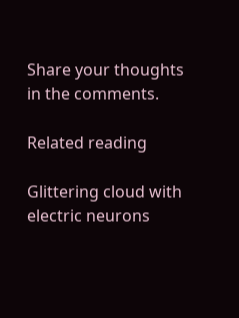Share your thoughts in the comments.

Related reading

Glittering cloud with electric neurons